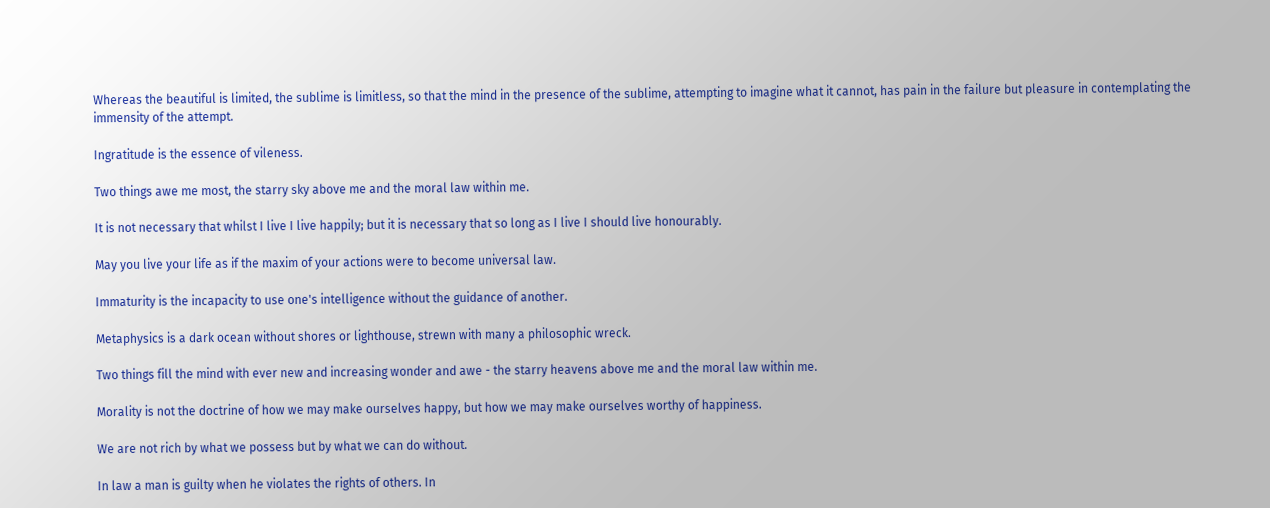Whereas the beautiful is limited, the sublime is limitless, so that the mind in the presence of the sublime, attempting to imagine what it cannot, has pain in the failure but pleasure in contemplating the immensity of the attempt.

Ingratitude is the essence of vileness.

Two things awe me most, the starry sky above me and the moral law within me.

It is not necessary that whilst I live I live happily; but it is necessary that so long as I live I should live honourably.

May you live your life as if the maxim of your actions were to become universal law.

Immaturity is the incapacity to use one's intelligence without the guidance of another.

Metaphysics is a dark ocean without shores or lighthouse, strewn with many a philosophic wreck.

Two things fill the mind with ever new and increasing wonder and awe - the starry heavens above me and the moral law within me.

Morality is not the doctrine of how we may make ourselves happy, but how we may make ourselves worthy of happiness.

We are not rich by what we possess but by what we can do without.

In law a man is guilty when he violates the rights of others. In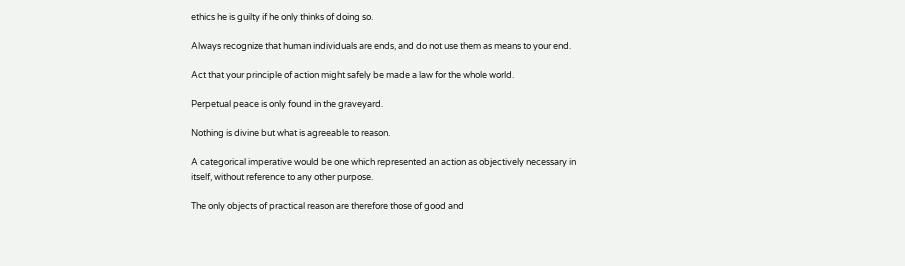ethics he is guilty if he only thinks of doing so.

Always recognize that human individuals are ends, and do not use them as means to your end.

Act that your principle of action might safely be made a law for the whole world.

Perpetual peace is only found in the graveyard.

Nothing is divine but what is agreeable to reason.

A categorical imperative would be one which represented an action as objectively necessary in itself, without reference to any other purpose.

The only objects of practical reason are therefore those of good and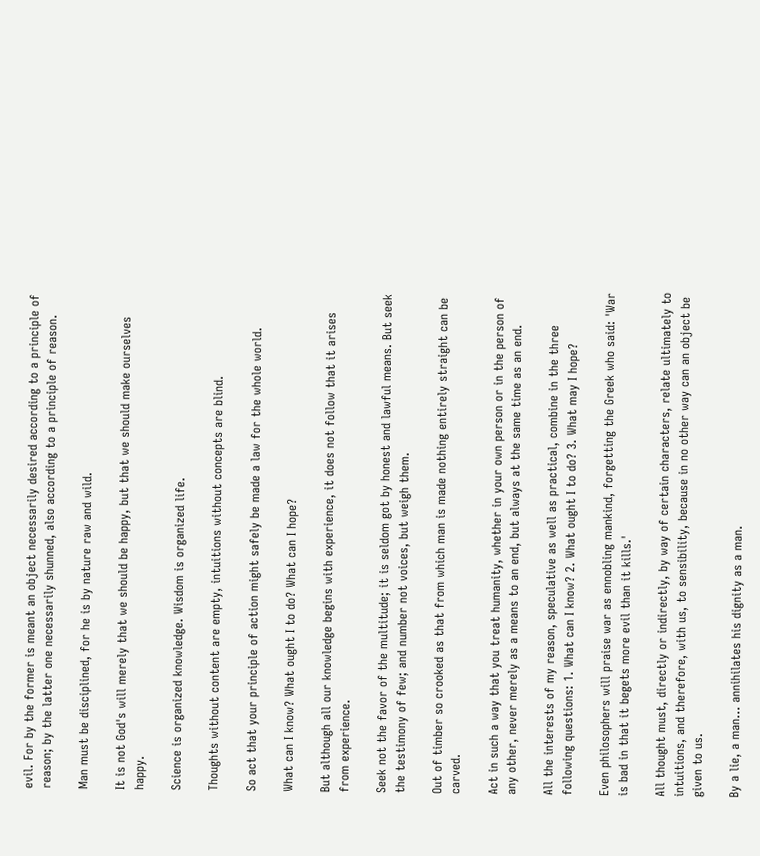evil. For by the former is meant an object necessarily desired according to a principle of reason; by the latter one necessarily shunned, also according to a principle of reason.

Man must be disciplined, for he is by nature raw and wild.

It is not God's will merely that we should be happy, but that we should make ourselves happy.

Science is organized knowledge. Wisdom is organized life.

Thoughts without content are empty, intuitions without concepts are blind.

So act that your principle of action might safely be made a law for the whole world.

What can I know? What ought I to do? What can I hope?

But although all our knowledge begins with experience, it does not follow that it arises from experience.

Seek not the favor of the multitude; it is seldom got by honest and lawful means. But seek the testimony of few; and number not voices, but weigh them.

Out of timber so crooked as that from which man is made nothing entirely straight can be carved.

Act in such a way that you treat humanity, whether in your own person or in the person of any other, never merely as a means to an end, but always at the same time as an end.

All the interests of my reason, speculative as well as practical, combine in the three following questions: 1. What can I know? 2. What ought I to do? 3. What may I hope?

Even philosophers will praise war as ennobling mankind, forgetting the Greek who said: 'War is bad in that it begets more evil than it kills.'

All thought must, directly or indirectly, by way of certain characters, relate ultimately to intuitions, and therefore, with us, to sensibility, because in no other way can an object be given to us.

By a lie, a man... annihilates his dignity as a man.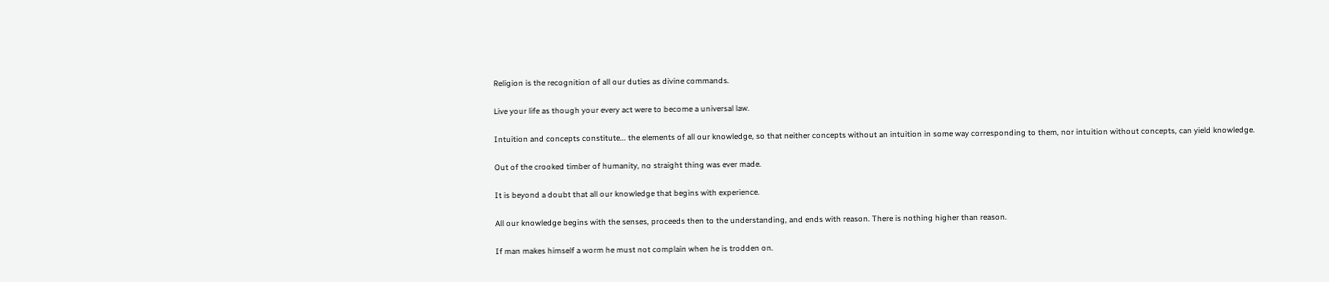Religion is the recognition of all our duties as divine commands.

Live your life as though your every act were to become a universal law.

Intuition and concepts constitute... the elements of all our knowledge, so that neither concepts without an intuition in some way corresponding to them, nor intuition without concepts, can yield knowledge.

Out of the crooked timber of humanity, no straight thing was ever made.

It is beyond a doubt that all our knowledge that begins with experience.

All our knowledge begins with the senses, proceeds then to the understanding, and ends with reason. There is nothing higher than reason.

If man makes himself a worm he must not complain when he is trodden on.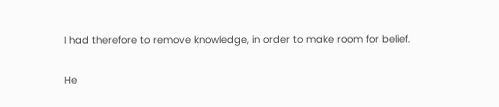I had therefore to remove knowledge, in order to make room for belief.

He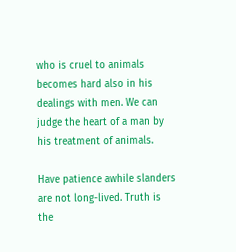who is cruel to animals becomes hard also in his dealings with men. We can judge the heart of a man by his treatment of animals.

Have patience awhile slanders are not long-lived. Truth is the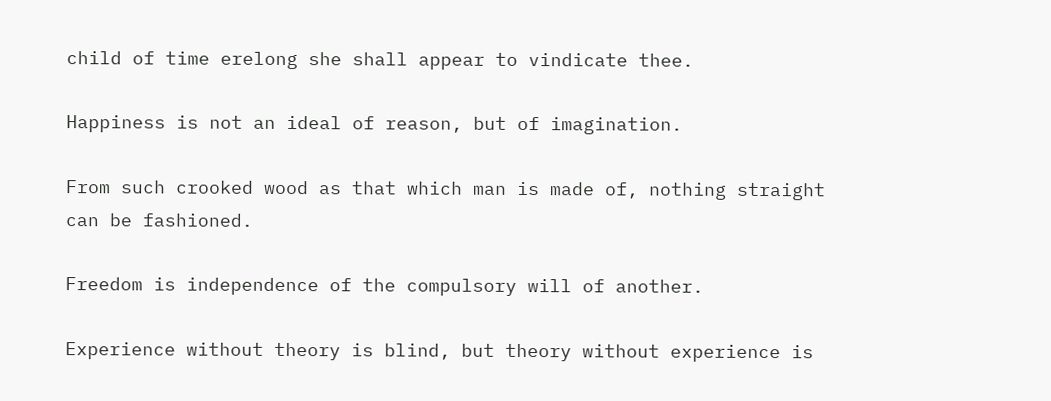child of time erelong she shall appear to vindicate thee.

Happiness is not an ideal of reason, but of imagination.

From such crooked wood as that which man is made of, nothing straight can be fashioned.

Freedom is independence of the compulsory will of another.

Experience without theory is blind, but theory without experience is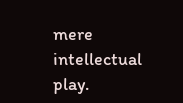mere intellectual play.